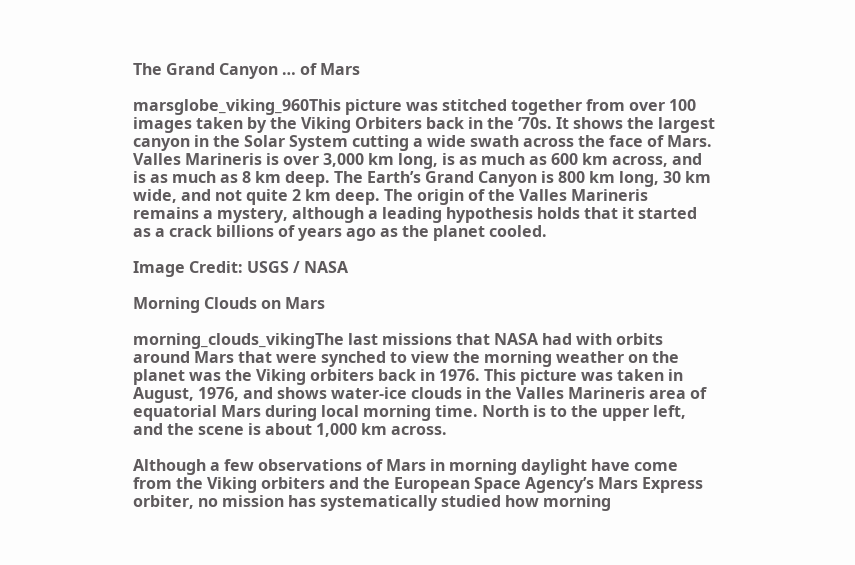The Grand Canyon … of Mars

marsglobe_viking_960This picture was stitched together from over 100 images taken by the Viking Orbiters back in the ’70s. It shows the largest canyon in the Solar System cutting a wide swath across the face of Mars. Valles Marineris is over 3,000 km long, is as much as 600 km across, and is as much as 8 km deep. The Earth’s Grand Canyon is 800 km long, 30 km wide, and not quite 2 km deep. The origin of the Valles Marineris remains a mystery, although a leading hypothesis holds that it started as a crack billions of years ago as the planet cooled.

Image Credit: USGS / NASA

Morning Clouds on Mars

morning_clouds_vikingThe last missions that NASA had with orbits around Mars that were synched to view the morning weather on the planet was the Viking orbiters back in 1976. This picture was taken in August, 1976, and shows water-ice clouds in the Valles Marineris area of equatorial Mars during local morning time. North is to the upper left, and the scene is about 1,000 km across.

Although a few observations of Mars in morning daylight have come from the Viking orbiters and the European Space Agency’s Mars Express orbiter, no mission has systematically studied how morning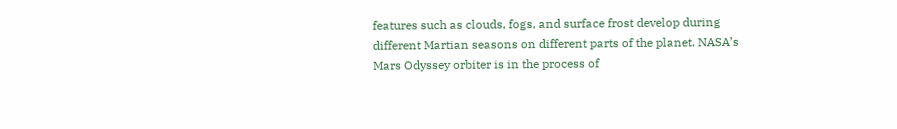features such as clouds, fogs, and surface frost develop during different Martian seasons on different parts of the planet. NASA’s Mars Odyssey orbiter is in the process of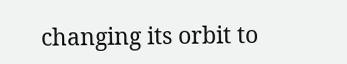changing its orbit to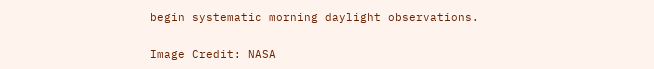begin systematic morning daylight observations.

Image Credit: NASA